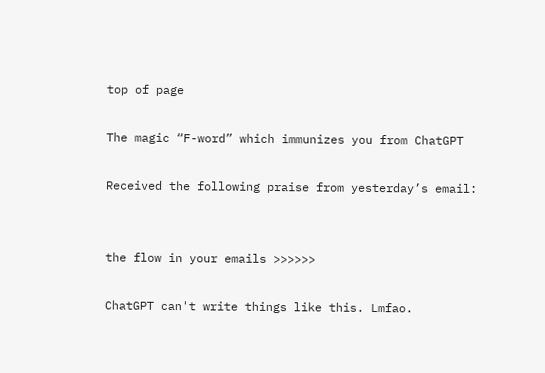top of page

The magic “F-word” which immunizes you from ChatGPT

Received the following praise from yesterday’s email:


the flow in your emails >>>>>>

ChatGPT can't write things like this. Lmfao.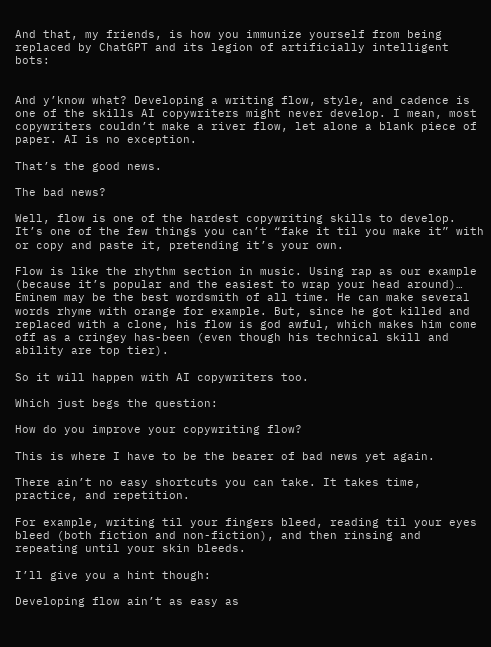And that, my friends, is how you immunize yourself from being replaced by ChatGPT and its legion of artificially intelligent bots:


And y’know what? Developing a writing flow, style, and cadence is one of the skills AI copywriters might never develop. I mean, most copywriters couldn’t make a river flow, let alone a blank piece of paper. AI is no exception.

That’s the good news.

The bad news?

Well, flow is one of the hardest copywriting skills to develop. It’s one of the few things you can’t “fake it til you make it” with or copy and paste it, pretending it’s your own.

Flow is like the rhythm section in music. Using rap as our example (because it’s popular and the easiest to wrap your head around)… Eminem may be the best wordsmith of all time. He can make several words rhyme with orange for example. But, since he got killed and replaced with a clone, his flow is god awful, which makes him come off as a cringey has-been (even though his technical skill and ability are top tier).

So it will happen with AI copywriters too.

Which just begs the question:

How do you improve your copywriting flow?

This is where I have to be the bearer of bad news yet again.

There ain’t no easy shortcuts you can take. It takes time, practice, and repetition.

For example, writing til your fingers bleed, reading til your eyes bleed (both fiction and non-fiction), and then rinsing and repeating until your skin bleeds.

I’ll give you a hint though:

Developing flow ain’t as easy as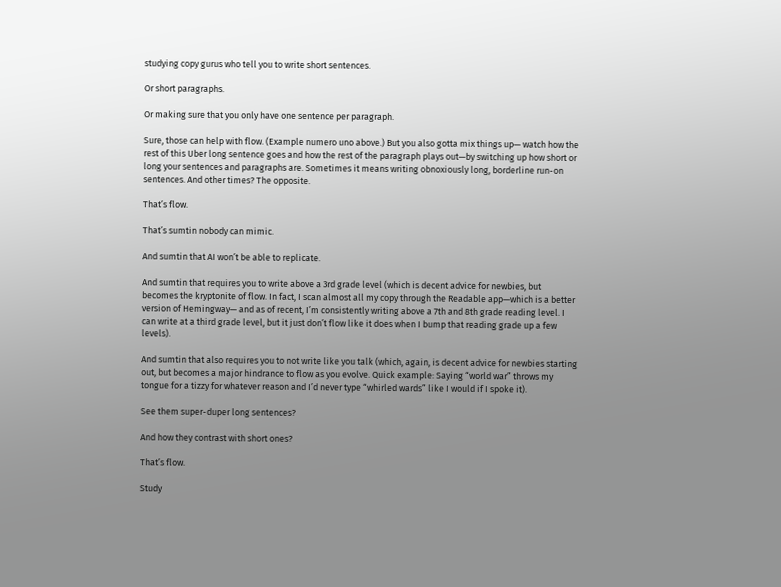studying copy gurus who tell you to write short sentences.

Or short paragraphs.

Or making sure that you only have one sentence per paragraph.

Sure, those can help with flow. (Example numero uno above.) But you also gotta mix things up— watch how the rest of this Uber long sentence goes and how the rest of the paragraph plays out—by switching up how short or long your sentences and paragraphs are. Sometimes it means writing obnoxiously long, borderline run-on sentences. And other times? The opposite.

That’s flow.

That’s sumtin nobody can mimic.

And sumtin that AI won’t be able to replicate.

And sumtin that requires you to write above a 3rd grade level (which is decent advice for newbies, but becomes the kryptonite of flow. In fact, I scan almost all my copy through the Readable app—which is a better version of Hemingway— and as of recent, I’m consistently writing above a 7th and 8th grade reading level. I can write at a third grade level, but it just don’t flow like it does when I bump that reading grade up a few levels).

And sumtin that also requires you to not write like you talk (which, again, is decent advice for newbies starting out, but becomes a major hindrance to flow as you evolve. Quick example: Saying “world war” throws my tongue for a tizzy for whatever reason and I’d never type “whirled wards” like I would if I spoke it).

See them super-duper long sentences?

And how they contrast with short ones?

That’s flow.

Study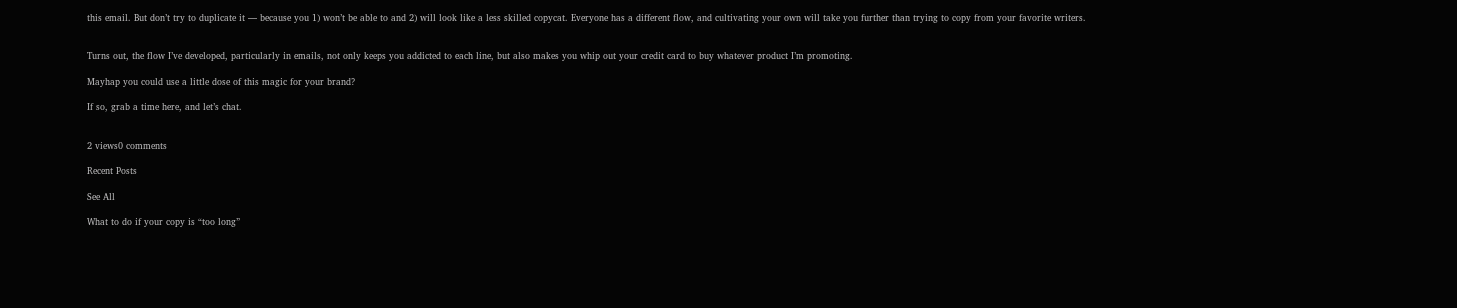this email. But don’t try to duplicate it — because you 1) won’t be able to and 2) will look like a less skilled copycat. Everyone has a different flow, and cultivating your own will take you further than trying to copy from your favorite writers.


Turns out, the flow I’ve developed, particularly in emails, not only keeps you addicted to each line, but also makes you whip out your credit card to buy whatever product I’m promoting.

Mayhap you could use a little dose of this magic for your brand?

If so, grab a time here, and let’s chat.


2 views0 comments

Recent Posts

See All

What to do if your copy is “too long”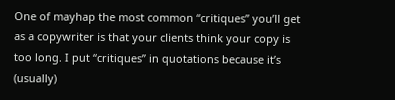One of mayhap the most common “critiques” you’ll get as a copywriter is that your clients think your copy is too long. I put “critiques” in quotations because it’s (usually)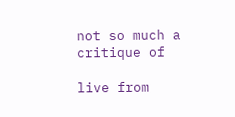not so much a critique of

live from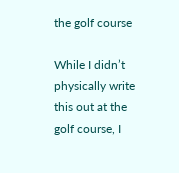the golf course

While I didn’t physically write this out at the golf course, I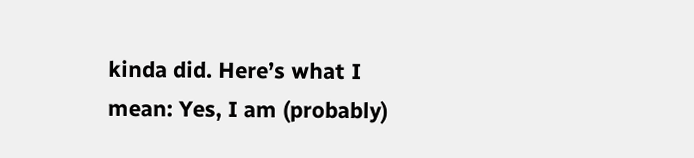kinda did. Here’s what I mean: Yes, I am (probably)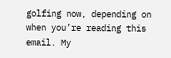golfing now, depending on when you’re reading this email. My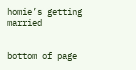homie’s getting married


bottom of page